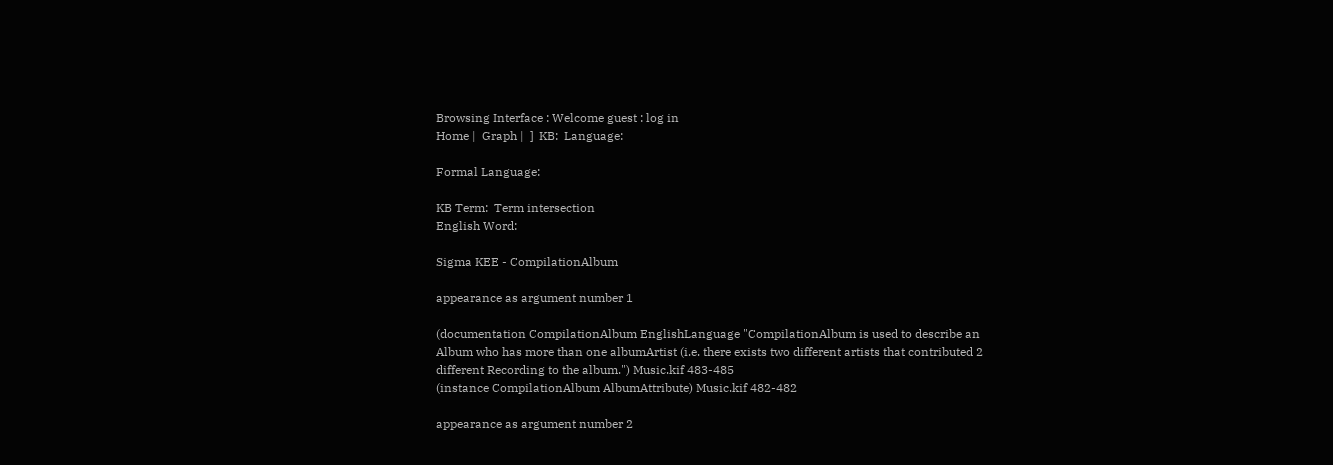Browsing Interface : Welcome guest : log in
Home |  Graph |  ]  KB:  Language:

Formal Language:

KB Term:  Term intersection
English Word:

Sigma KEE - CompilationAlbum

appearance as argument number 1

(documentation CompilationAlbum EnglishLanguage "CompilationAlbum is used to describe an Album who has more than one albumArtist (i.e. there exists two different artists that contributed 2 different Recording to the album.") Music.kif 483-485
(instance CompilationAlbum AlbumAttribute) Music.kif 482-482

appearance as argument number 2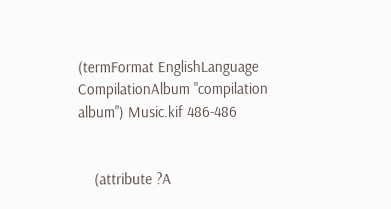(termFormat EnglishLanguage CompilationAlbum "compilation album") Music.kif 486-486


    (attribute ?A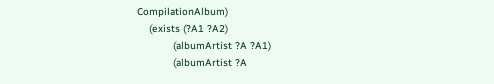CompilationAlbum)
    (exists (?A1 ?A2)
            (albumArtist ?A ?A1)
            (albumArtist ?A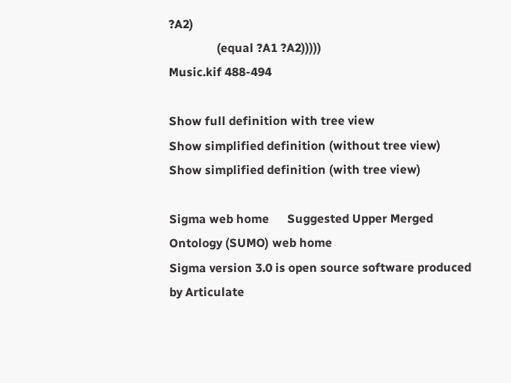?A2)
                (equal ?A1 ?A2)))))
Music.kif 488-494

Show full definition with tree view
Show simplified definition (without tree view)
Show simplified definition (with tree view)

Sigma web home      Suggested Upper Merged Ontology (SUMO) web home
Sigma version 3.0 is open source software produced by Articulate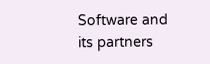Software and its partners